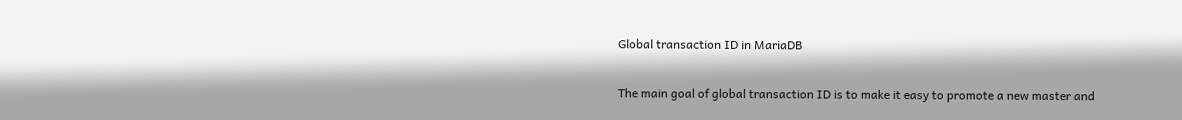Global transaction ID in MariaDB

The main goal of global transaction ID is to make it easy to promote a new master and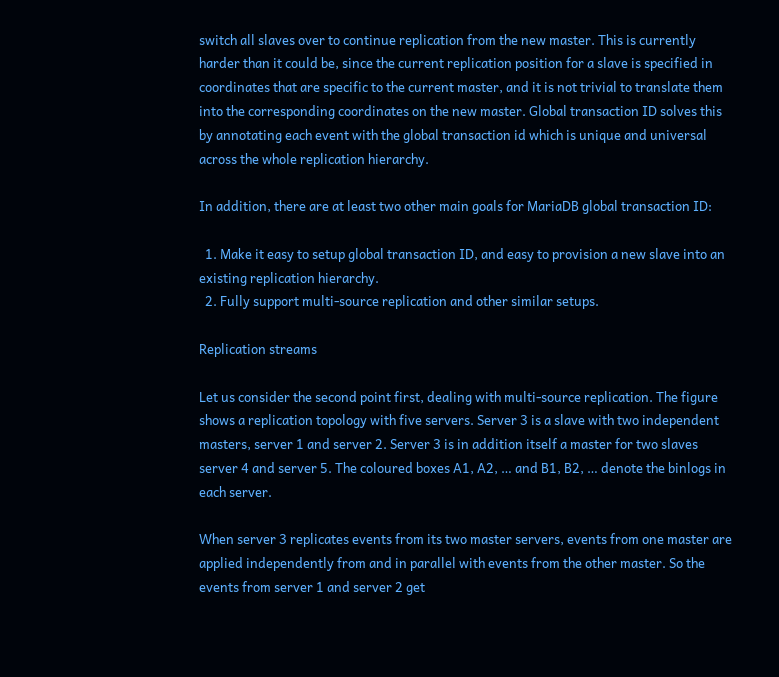switch all slaves over to continue replication from the new master. This is currently harder than it could be, since the current replication position for a slave is specified in coordinates that are specific to the current master, and it is not trivial to translate them into the corresponding coordinates on the new master. Global transaction ID solves this by annotating each event with the global transaction id which is unique and universal across the whole replication hierarchy.

In addition, there are at least two other main goals for MariaDB global transaction ID:

  1. Make it easy to setup global transaction ID, and easy to provision a new slave into an existing replication hierarchy.
  2. Fully support multi-source replication and other similar setups.

Replication streams

Let us consider the second point first, dealing with multi-source replication. The figure shows a replication topology with five servers. Server 3 is a slave with two independent masters, server 1 and server 2. Server 3 is in addition itself a master for two slaves server 4 and server 5. The coloured boxes A1, A2, … and B1, B2, … denote the binlogs in each server.

When server 3 replicates events from its two master servers, events from one master are applied independently from and in parallel with events from the other master. So the events from server 1 and server 2 get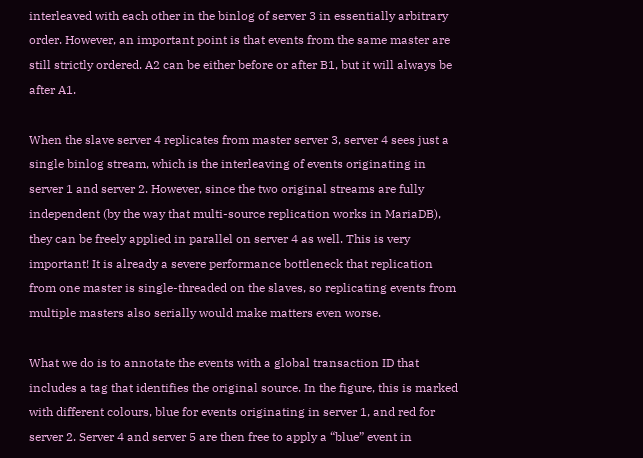interleaved with each other in the binlog of server 3 in essentially arbitrary order. However, an important point is that events from the same master are still strictly ordered. A2 can be either before or after B1, but it will always be after A1.

When the slave server 4 replicates from master server 3, server 4 sees just a single binlog stream, which is the interleaving of events originating in server 1 and server 2. However, since the two original streams are fully independent (by the way that multi-source replication works in MariaDB), they can be freely applied in parallel on server 4 as well. This is very important! It is already a severe performance bottleneck that replication from one master is single-threaded on the slaves, so replicating events from multiple masters also serially would make matters even worse.

What we do is to annotate the events with a global transaction ID that includes a tag that identifies the original source. In the figure, this is marked with different colours, blue for events originating in server 1, and red for server 2. Server 4 and server 5 are then free to apply a “blue” event in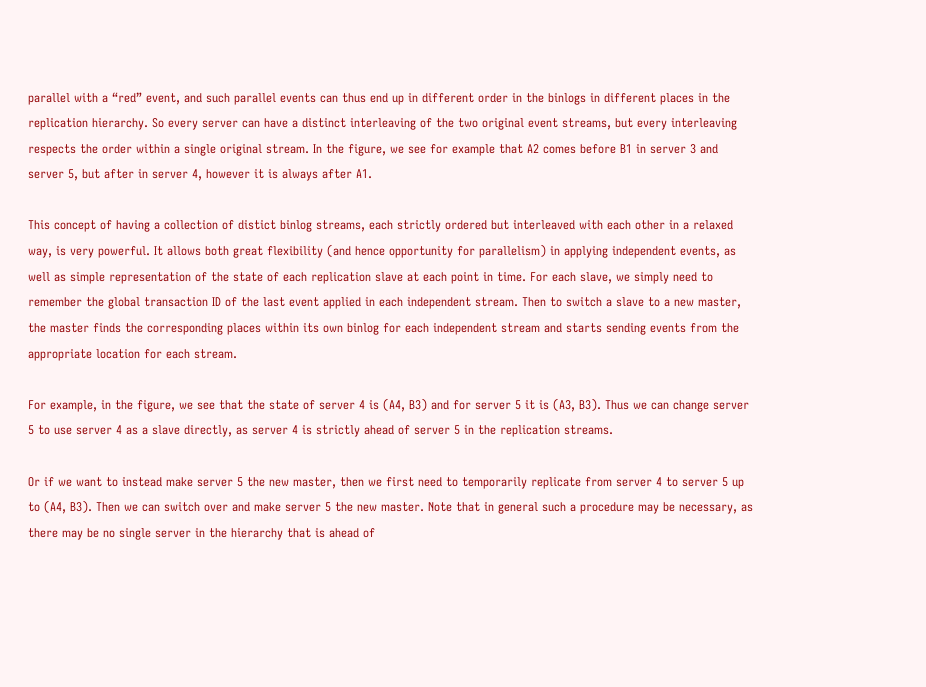parallel with a “red” event, and such parallel events can thus end up in different order in the binlogs in different places in the replication hierarchy. So every server can have a distinct interleaving of the two original event streams, but every interleaving respects the order within a single original stream. In the figure, we see for example that A2 comes before B1 in server 3 and server 5, but after in server 4, however it is always after A1.

This concept of having a collection of distict binlog streams, each strictly ordered but interleaved with each other in a relaxed way, is very powerful. It allows both great flexibility (and hence opportunity for parallelism) in applying independent events, as well as simple representation of the state of each replication slave at each point in time. For each slave, we simply need to remember the global transaction ID of the last event applied in each independent stream. Then to switch a slave to a new master, the master finds the corresponding places within its own binlog for each independent stream and starts sending events from the appropriate location for each stream.

For example, in the figure, we see that the state of server 4 is (A4, B3) and for server 5 it is (A3, B3). Thus we can change server 5 to use server 4 as a slave directly, as server 4 is strictly ahead of server 5 in the replication streams.

Or if we want to instead make server 5 the new master, then we first need to temporarily replicate from server 4 to server 5 up to (A4, B3). Then we can switch over and make server 5 the new master. Note that in general such a procedure may be necessary, as there may be no single server in the hierarchy that is ahead of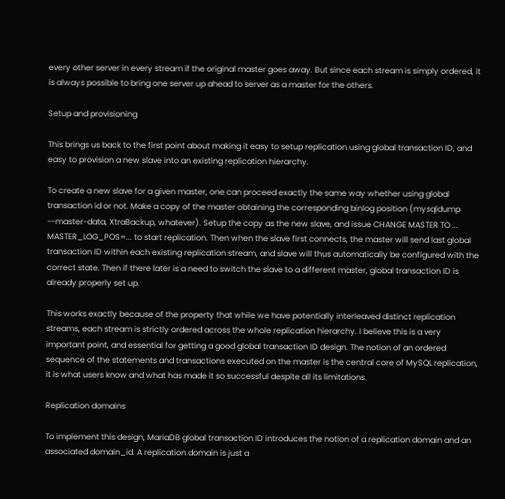every other server in every stream if the original master goes away. But since each stream is simply ordered, it is always possible to bring one server up ahead to server as a master for the others.

Setup and provisioning

This brings us back to the first point about making it easy to setup replication using global transaction ID, and easy to provision a new slave into an existing replication hierarchy.

To create a new slave for a given master, one can proceed exactly the same way whether using global transaction id or not. Make a copy of the master obtaining the corresponding binlog position (mysqldump --master-data, XtraBackup, whatever). Setup the copy as the new slave, and issue CHANGE MASTER TO ... MASTER_LOG_POS=... to start replication. Then when the slave first connects, the master will send last global transaction ID within each existing replication stream, and slave will thus automatically be configured with the correct state. Then if there later is a need to switch the slave to a different master, global transaction ID is already properly set up.

This works exactly because of the property that while we have potentially interleaved distinct replication streams, each stream is strictly ordered across the whole replication hierarchy. I believe this is a very important point, and essential for getting a good global transaction ID design. The notion of an ordered sequence of the statements and transactions executed on the master is the central core of MySQL replication, it is what users know and what has made it so successful despite all its limitations.

Replication domains

To implement this design, MariaDB global transaction ID introduces the notion of a replication domain and an associated domain_id. A replication domain is just a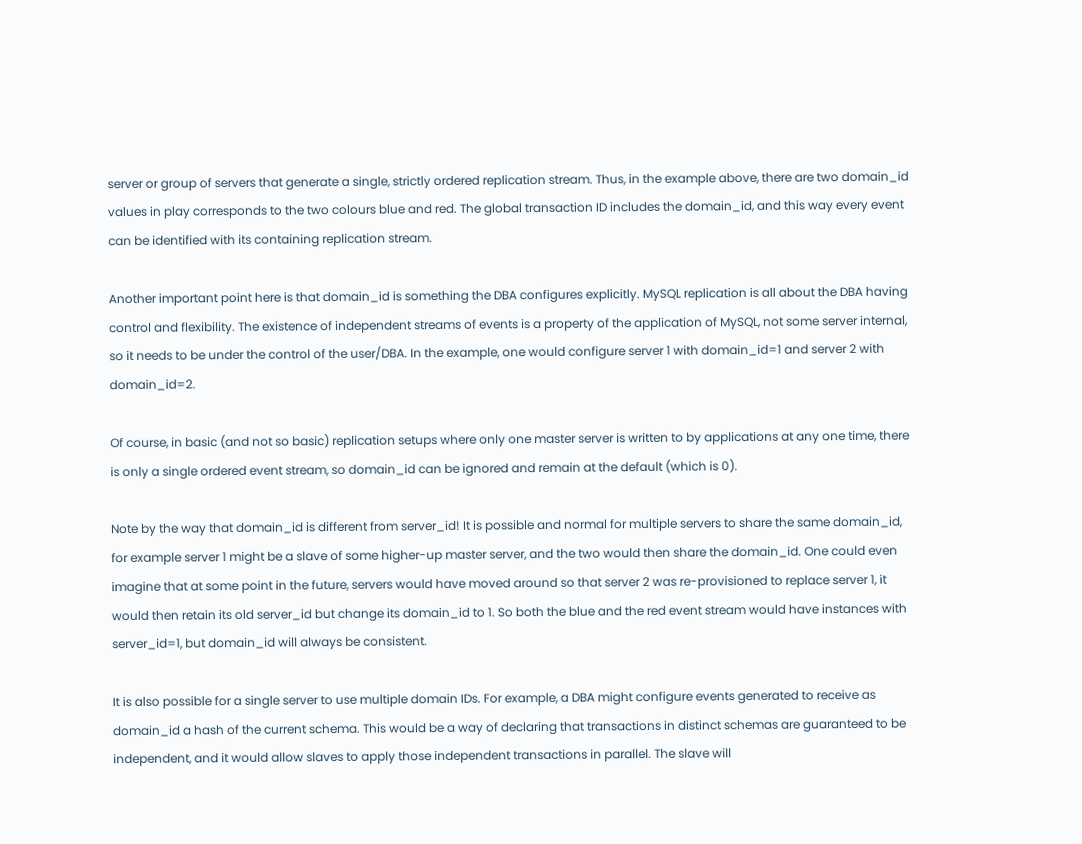server or group of servers that generate a single, strictly ordered replication stream. Thus, in the example above, there are two domain_id values in play corresponds to the two colours blue and red. The global transaction ID includes the domain_id, and this way every event can be identified with its containing replication stream.

Another important point here is that domain_id is something the DBA configures explicitly. MySQL replication is all about the DBA having control and flexibility. The existence of independent streams of events is a property of the application of MySQL, not some server internal, so it needs to be under the control of the user/DBA. In the example, one would configure server 1 with domain_id=1 and server 2 with domain_id=2.

Of course, in basic (and not so basic) replication setups where only one master server is written to by applications at any one time, there is only a single ordered event stream, so domain_id can be ignored and remain at the default (which is 0).

Note by the way that domain_id is different from server_id! It is possible and normal for multiple servers to share the same domain_id, for example server 1 might be a slave of some higher-up master server, and the two would then share the domain_id. One could even imagine that at some point in the future, servers would have moved around so that server 2 was re-provisioned to replace server 1, it would then retain its old server_id but change its domain_id to 1. So both the blue and the red event stream would have instances with server_id=1, but domain_id will always be consistent.

It is also possible for a single server to use multiple domain IDs. For example, a DBA might configure events generated to receive as domain_id a hash of the current schema. This would be a way of declaring that transactions in distinct schemas are guaranteed to be independent, and it would allow slaves to apply those independent transactions in parallel. The slave will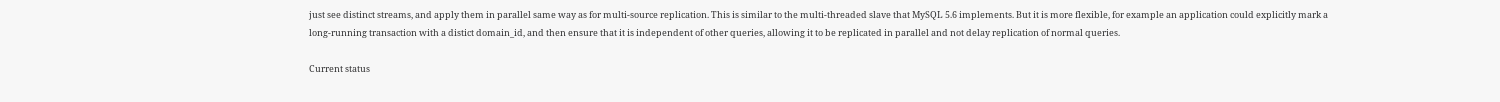just see distinct streams, and apply them in parallel same way as for multi-source replication. This is similar to the multi-threaded slave that MySQL 5.6 implements. But it is more flexible, for example an application could explicitly mark a long-running transaction with a distict domain_id, and then ensure that it is independent of other queries, allowing it to be replicated in parallel and not delay replication of normal queries.

Current status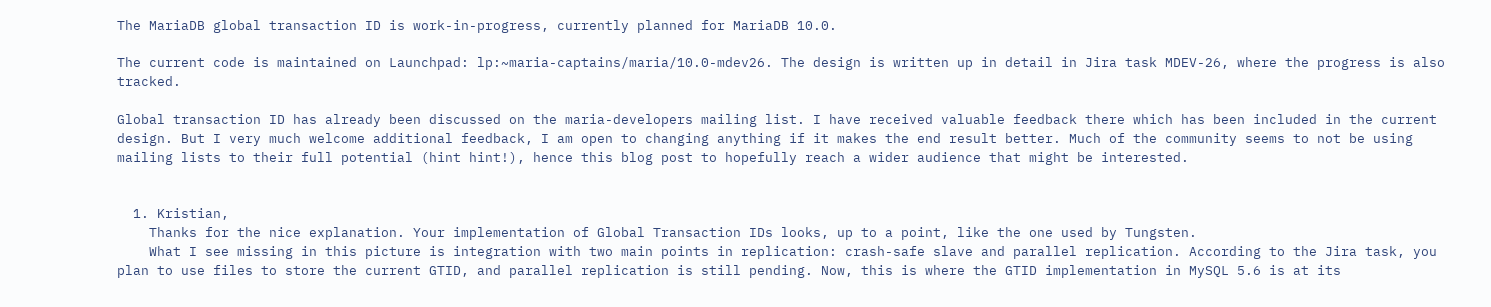The MariaDB global transaction ID is work-in-progress, currently planned for MariaDB 10.0.

The current code is maintained on Launchpad: lp:~maria-captains/maria/10.0-mdev26. The design is written up in detail in Jira task MDEV-26, where the progress is also tracked.

Global transaction ID has already been discussed on the maria-developers mailing list. I have received valuable feedback there which has been included in the current design. But I very much welcome additional feedback, I am open to changing anything if it makes the end result better. Much of the community seems to not be using mailing lists to their full potential (hint hint!), hence this blog post to hopefully reach a wider audience that might be interested.


  1. Kristian,
    Thanks for the nice explanation. Your implementation of Global Transaction IDs looks, up to a point, like the one used by Tungsten.
    What I see missing in this picture is integration with two main points in replication: crash-safe slave and parallel replication. According to the Jira task, you plan to use files to store the current GTID, and parallel replication is still pending. Now, this is where the GTID implementation in MySQL 5.6 is at its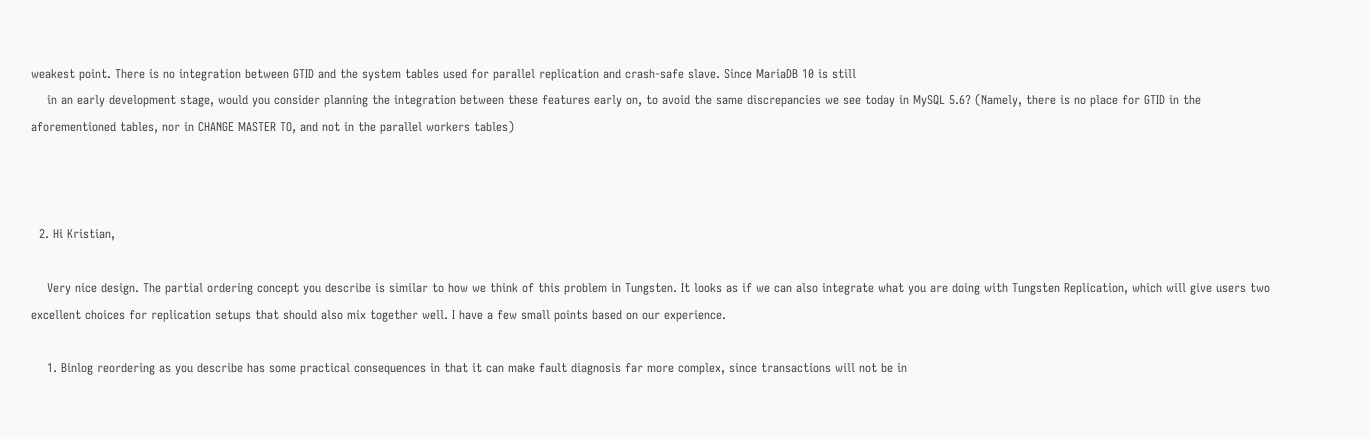weakest point. There is no integration between GTID and the system tables used for parallel replication and crash-safe slave. Since MariaDB 10 is still
    in an early development stage, would you consider planning the integration between these features early on, to avoid the same discrepancies we see today in MySQL 5.6? (Namely, there is no place for GTID in the aforementioned tables, nor in CHANGE MASTER TO, and not in the parallel workers tables)



  2. Hi Kristian,

    Very nice design. The partial ordering concept you describe is similar to how we think of this problem in Tungsten. It looks as if we can also integrate what you are doing with Tungsten Replication, which will give users two excellent choices for replication setups that should also mix together well. I have a few small points based on our experience.

    1. Binlog reordering as you describe has some practical consequences in that it can make fault diagnosis far more complex, since transactions will not be in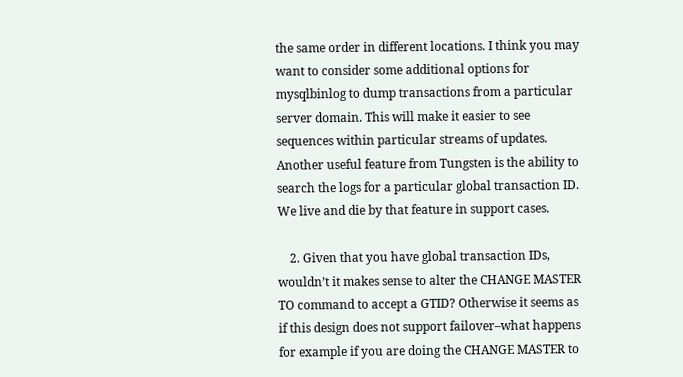the same order in different locations. I think you may want to consider some additional options for mysqlbinlog to dump transactions from a particular server domain. This will make it easier to see sequences within particular streams of updates. Another useful feature from Tungsten is the ability to search the logs for a particular global transaction ID. We live and die by that feature in support cases.

    2. Given that you have global transaction IDs, wouldn’t it makes sense to alter the CHANGE MASTER TO command to accept a GTID? Otherwise it seems as if this design does not support failover–what happens for example if you are doing the CHANGE MASTER to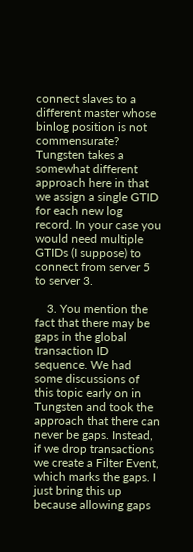connect slaves to a different master whose binlog position is not commensurate? Tungsten takes a somewhat different approach here in that we assign a single GTID for each new log record. In your case you would need multiple GTIDs (I suppose) to connect from server 5 to server 3.

    3. You mention the fact that there may be gaps in the global transaction ID sequence. We had some discussions of this topic early on in Tungsten and took the approach that there can never be gaps. Instead, if we drop transactions we create a Filter Event, which marks the gaps. I just bring this up because allowing gaps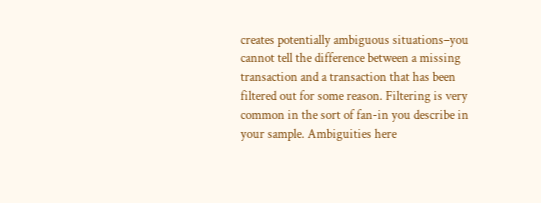creates potentially ambiguous situations–you cannot tell the difference between a missing transaction and a transaction that has been filtered out for some reason. Filtering is very common in the sort of fan-in you describe in your sample. Ambiguities here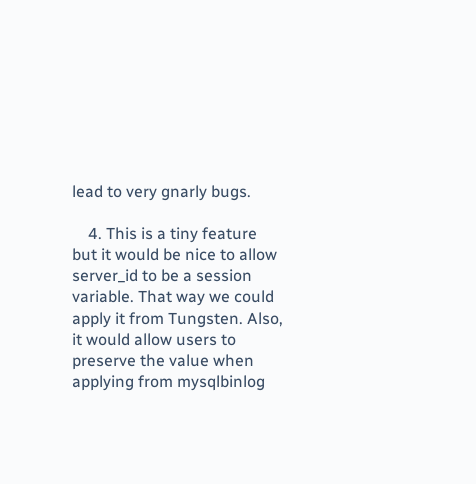lead to very gnarly bugs.

    4. This is a tiny feature but it would be nice to allow server_id to be a session variable. That way we could apply it from Tungsten. Also, it would allow users to preserve the value when applying from mysqlbinlog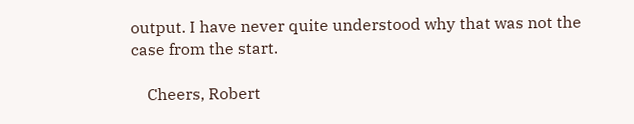output. I have never quite understood why that was not the case from the start.

    Cheers, Robert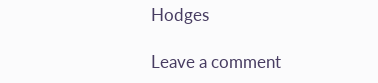Hodges

Leave a comment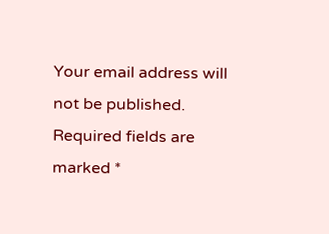Your email address will not be published. Required fields are marked *